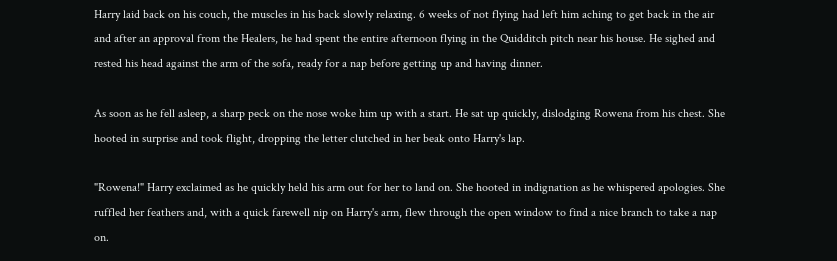Harry laid back on his couch, the muscles in his back slowly relaxing. 6 weeks of not flying had left him aching to get back in the air and after an approval from the Healers, he had spent the entire afternoon flying in the Quidditch pitch near his house. He sighed and rested his head against the arm of the sofa, ready for a nap before getting up and having dinner.

As soon as he fell asleep, a sharp peck on the nose woke him up with a start. He sat up quickly, dislodging Rowena from his chest. She hooted in surprise and took flight, dropping the letter clutched in her beak onto Harry's lap.

"Rowena!" Harry exclaimed as he quickly held his arm out for her to land on. She hooted in indignation as he whispered apologies. She ruffled her feathers and, with a quick farewell nip on Harry's arm, flew through the open window to find a nice branch to take a nap on.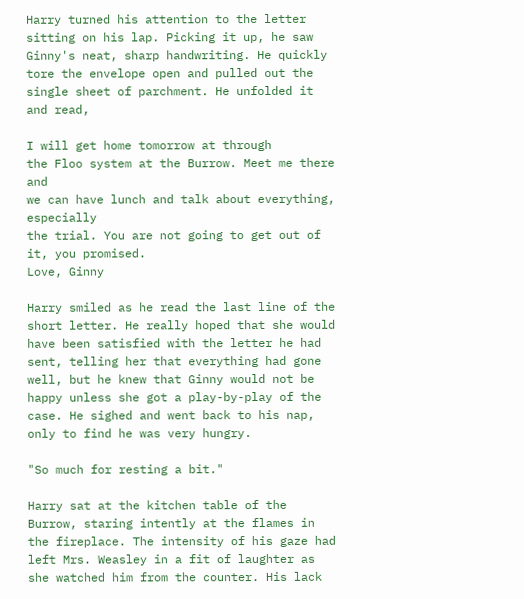Harry turned his attention to the letter sitting on his lap. Picking it up, he saw Ginny's neat, sharp handwriting. He quickly tore the envelope open and pulled out the single sheet of parchment. He unfolded it and read,

I will get home tomorrow at through
the Floo system at the Burrow. Meet me there and
we can have lunch and talk about everything, especially
the trial. You are not going to get out of it, you promised.
Love, Ginny

Harry smiled as he read the last line of the short letter. He really hoped that she would have been satisfied with the letter he had sent, telling her that everything had gone well, but he knew that Ginny would not be happy unless she got a play-by-play of the case. He sighed and went back to his nap, only to find he was very hungry.

"So much for resting a bit."

Harry sat at the kitchen table of the Burrow, staring intently at the flames in the fireplace. The intensity of his gaze had left Mrs. Weasley in a fit of laughter as she watched him from the counter. His lack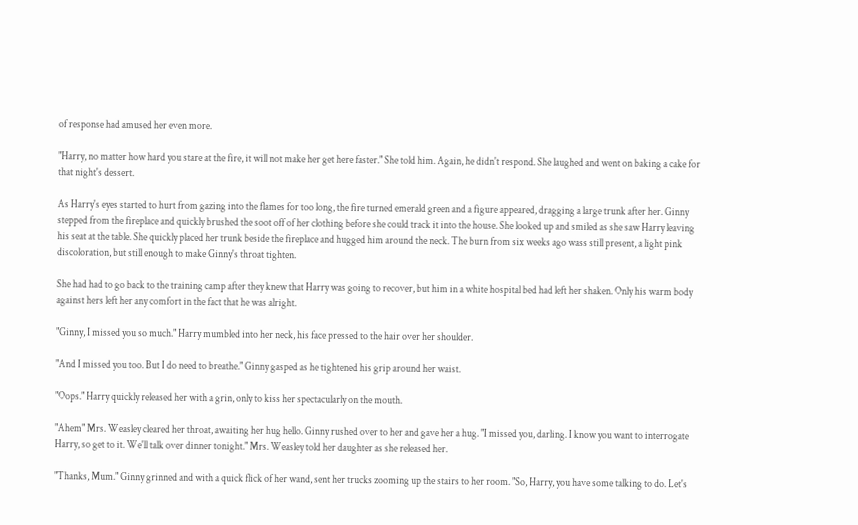of response had amused her even more.

"Harry, no matter how hard you stare at the fire, it will not make her get here faster." She told him. Again, he didn't respond. She laughed and went on baking a cake for that night's dessert.

As Harry's eyes started to hurt from gazing into the flames for too long, the fire turned emerald green and a figure appeared, dragging a large trunk after her. Ginny stepped from the fireplace and quickly brushed the soot off of her clothing before she could track it into the house. She looked up and smiled as she saw Harry leaving his seat at the table. She quickly placed her trunk beside the fireplace and hugged him around the neck. The burn from six weeks ago wass still present, a light pink discoloration, but still enough to make Ginny's throat tighten.

She had had to go back to the training camp after they knew that Harry was going to recover, but him in a white hospital bed had left her shaken. Only his warm body against hers left her any comfort in the fact that he was alright.

"Ginny, I missed you so much." Harry mumbled into her neck, his face pressed to the hair over her shoulder.

"And I missed you too. But I do need to breathe." Ginny gasped as he tightened his grip around her waist.

"Oops." Harry quickly released her with a grin, only to kiss her spectacularly on the mouth.

"Ahem" Mrs. Weasley cleared her throat, awaiting her hug hello. Ginny rushed over to her and gave her a hug. "I missed you, darling. I know you want to interrogate Harry, so get to it. We'll talk over dinner tonight." Mrs. Weasley told her daughter as she released her.

"Thanks, Mum." Ginny grinned and with a quick flick of her wand, sent her trucks zooming up the stairs to her room. "So, Harry, you have some talking to do. Let's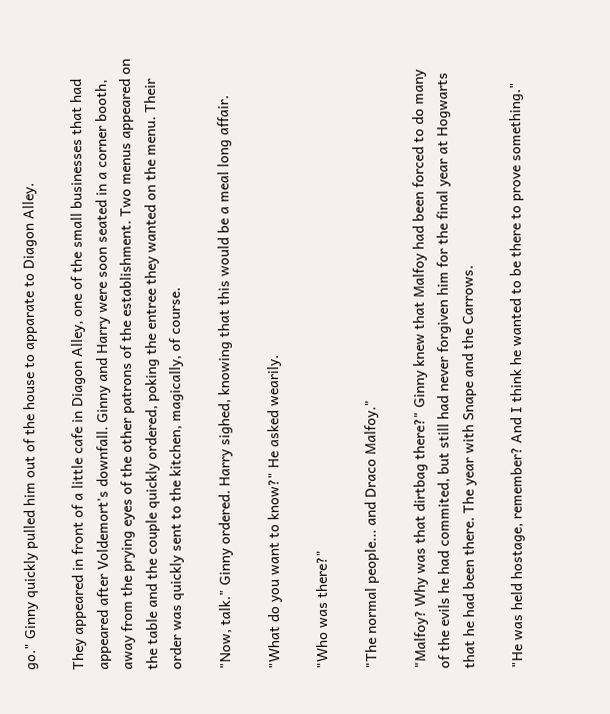go." Ginny quickly pulled him out of the house to apparate to Diagon Alley.

They appeared in front of a little cafe in Diagon Alley, one of the small businesses that had appeared after Voldemort's downfall. Ginny and Harry were soon seated in a corner booth, away from the prying eyes of the other patrons of the establishment. Two menus appeared on the table and the couple quickly ordered, poking the entree they wanted on the menu. Their order was quickly sent to the kitchen, magically, of course.

"Now, talk." Ginny ordered. Harry sighed, knowing that this would be a meal long affair.

"What do you want to know?" He asked wearily.

"Who was there?"

"The normal people... and Draco Malfoy."

"Malfoy? Why was that dirtbag there?" Ginny knew that Malfoy had been forced to do many of the evils he had commited, but still had never forgiven him for the final year at Hogwarts that he had been there. The year with Snape and the Carrows.

"He was held hostage, remember? And I think he wanted to be there to prove something."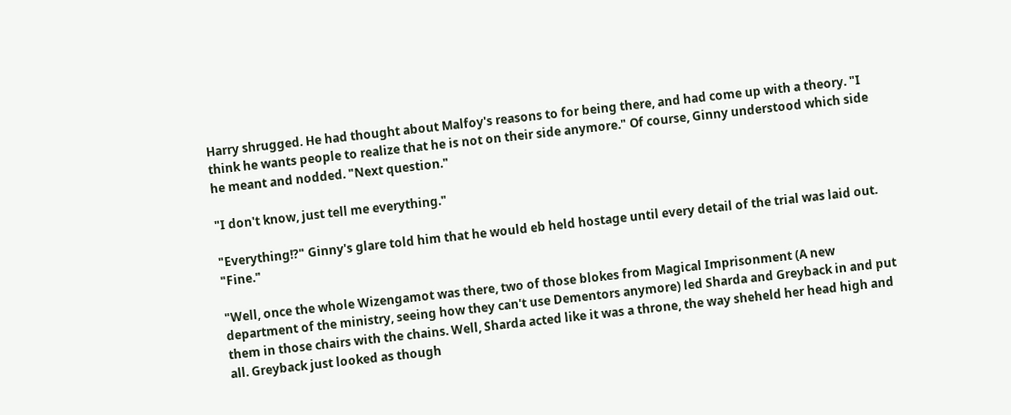Harry shrugged. He had thought about Malfoy's reasons to for being there, and had come up with a theory. "I think he wants people to realize that he is not on their side anymore." Of course, Ginny understood which side he meant and nodded. "Next question."

"I don't know, just tell me everything."

"Everything!?" Ginny's glare told him that he would eb held hostage until every detail of the trial was laid out. "Fine."

"Well, once the whole Wizengamot was there, two of those blokes from Magical Imprisonment (A new department of the ministry, seeing how they can't use Dementors anymore) led Sharda and Greyback in and put them in those chairs with the chains. Well, Sharda acted like it was a throne, the way sheheld her head high and all. Greyback just looked as though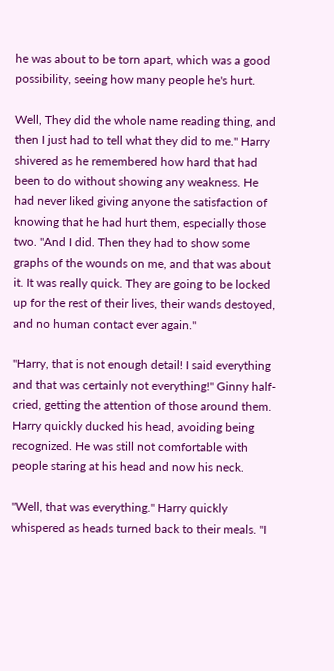he was about to be torn apart, which was a good possibility, seeing how many people he's hurt.

Well, They did the whole name reading thing, and then I just had to tell what they did to me." Harry shivered as he remembered how hard that had been to do without showing any weakness. He had never liked giving anyone the satisfaction of knowing that he had hurt them, especially those two. "And I did. Then they had to show some graphs of the wounds on me, and that was about it. It was really quick. They are going to be locked up for the rest of their lives, their wands destoyed, and no human contact ever again."

"Harry, that is not enough detail! I said everything and that was certainly not everything!" Ginny half-cried, getting the attention of those around them. Harry quickly ducked his head, avoiding being recognized. He was still not comfortable with people staring at his head and now his neck.

"Well, that was everything." Harry quickly whispered as heads turned back to their meals. "I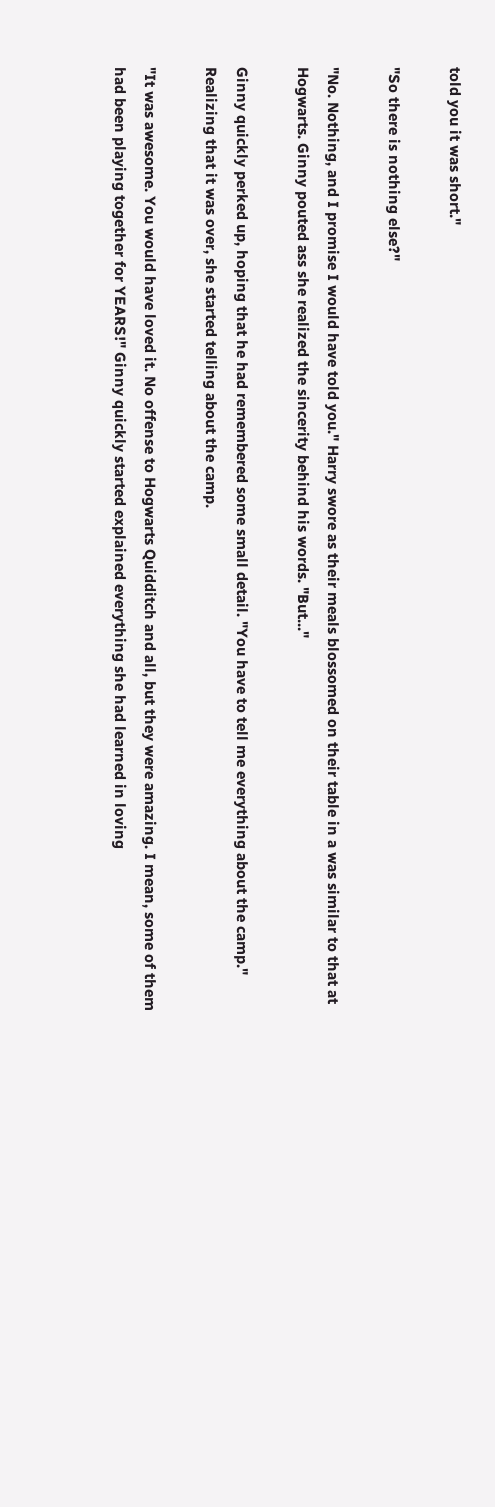told you it was short."

"So there is nothing else?"

"No. Nothing, and I promise I would have told you." Harry swore as their meals blossomed on their table in a was similar to that at Hogwarts. Ginny pouted ass she realized the sincerity behind his words. "But..."

Ginny quickly perked up, hoping that he had remembered some small detail. "You have to tell me everything about the camp." Realizing that it was over, she started telling about the camp.

"It was awesome. You would have loved it. No offense to Hogwarts Quidditch and all, but they were amazing. I mean, some of them had been playing together for YEARS!" Ginny quickly started explained everything she had learned in loving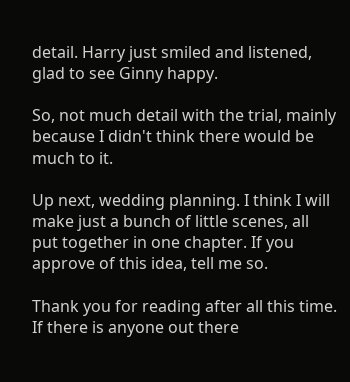detail. Harry just smiled and listened, glad to see Ginny happy.

So, not much detail with the trial, mainly because I didn't think there would be much to it.

Up next, wedding planning. I think I will make just a bunch of little scenes, all put together in one chapter. If you approve of this idea, tell me so.

Thank you for reading after all this time. If there is anyone out there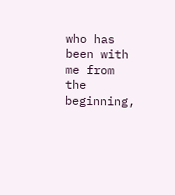who has been with me from the beginning,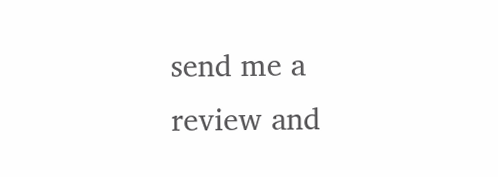send me a review and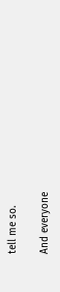tell me so.

And everyone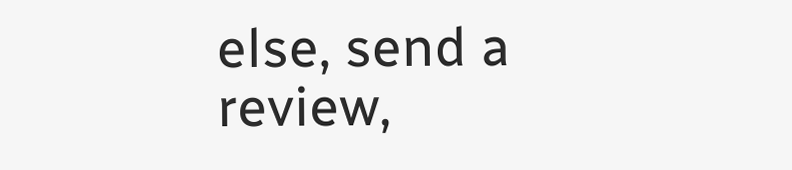else, send a review,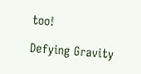too!

Defying Gravity